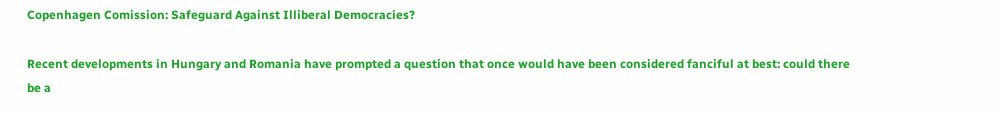Copenhagen Comission: Safeguard Against Illiberal Democracies?

Recent developments in Hungary and Romania have prompted a question that once would have been considered fanciful at best: could there be a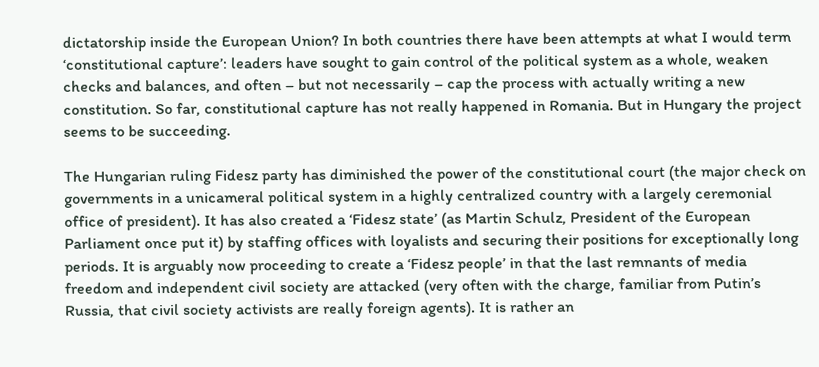dictatorship inside the European Union? In both countries there have been attempts at what I would term ‘constitutional capture’: leaders have sought to gain control of the political system as a whole, weaken checks and balances, and often – but not necessarily – cap the process with actually writing a new constitution. So far, constitutional capture has not really happened in Romania. But in Hungary the project seems to be succeeding.

The Hungarian ruling Fidesz party has diminished the power of the constitutional court (the major check on governments in a unicameral political system in a highly centralized country with a largely ceremonial office of president). It has also created a ‘Fidesz state’ (as Martin Schulz, President of the European Parliament once put it) by staffing offices with loyalists and securing their positions for exceptionally long periods. It is arguably now proceeding to create a ‘Fidesz people’ in that the last remnants of media freedom and independent civil society are attacked (very often with the charge, familiar from Putin’s Russia, that civil society activists are really foreign agents). It is rather an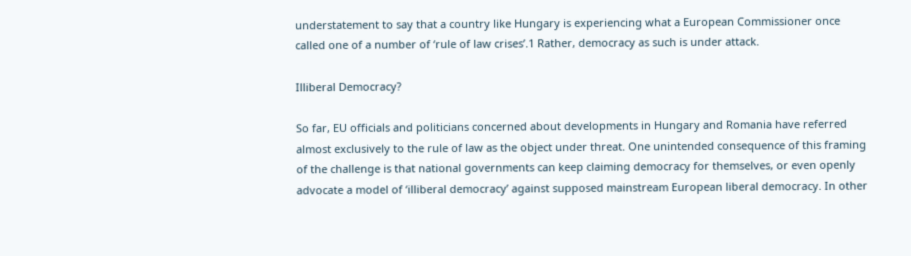understatement to say that a country like Hungary is experiencing what a European Commissioner once called one of a number of ‘rule of law crises’.1 Rather, democracy as such is under attack.

Illiberal Democracy?

So far, EU officials and politicians concerned about developments in Hungary and Romania have referred almost exclusively to the rule of law as the object under threat. One unintended consequence of this framing of the challenge is that national governments can keep claiming democracy for themselves, or even openly advocate a model of ‘illiberal democracy’ against supposed mainstream European liberal democracy. In other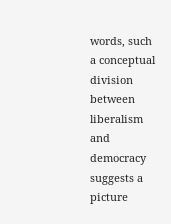words, such a conceptual division between liberalism and democracy suggests a picture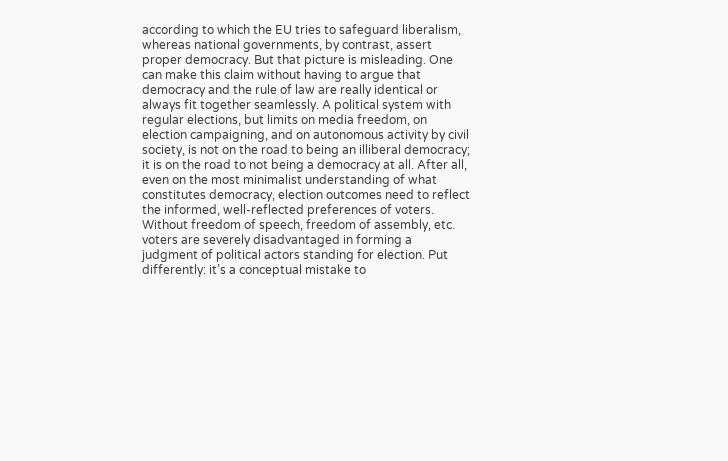according to which the EU tries to safeguard liberalism, whereas national governments, by contrast, assert proper democracy. But that picture is misleading. One can make this claim without having to argue that democracy and the rule of law are really identical or always fit together seamlessly. A political system with regular elections, but limits on media freedom, on election campaigning, and on autonomous activity by civil society, is not on the road to being an illiberal democracy; it is on the road to not being a democracy at all. After all, even on the most minimalist understanding of what constitutes democracy, election outcomes need to reflect the informed, well-reflected preferences of voters. Without freedom of speech, freedom of assembly, etc. voters are severely disadvantaged in forming a judgment of political actors standing for election. Put differently: it’s a conceptual mistake to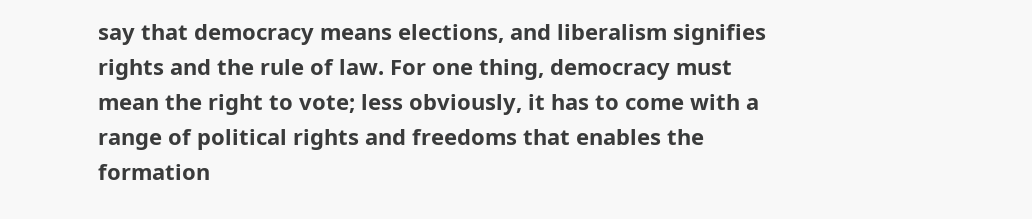say that democracy means elections, and liberalism signifies rights and the rule of law. For one thing, democracy must mean the right to vote; less obviously, it has to come with a range of political rights and freedoms that enables the formation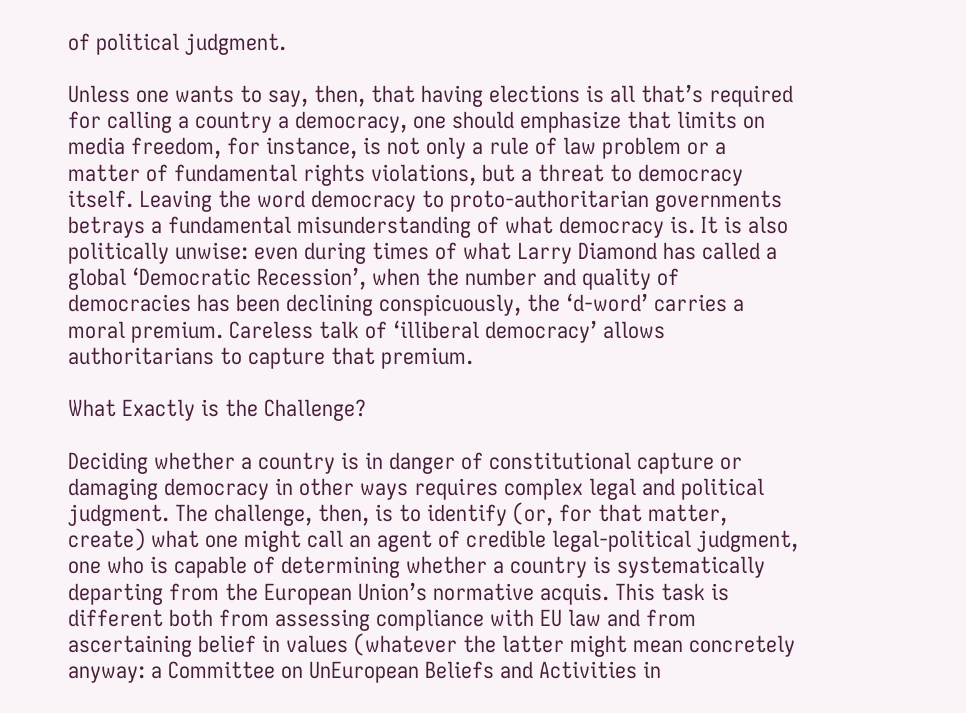of political judgment.

Unless one wants to say, then, that having elections is all that’s required for calling a country a democracy, one should emphasize that limits on media freedom, for instance, is not only a rule of law problem or a matter of fundamental rights violations, but a threat to democracy itself. Leaving the word democracy to proto-authoritarian governments betrays a fundamental misunderstanding of what democracy is. It is also politically unwise: even during times of what Larry Diamond has called a global ‘Democratic Recession’, when the number and quality of democracies has been declining conspicuously, the ‘d-word’ carries a moral premium. Careless talk of ‘illiberal democracy’ allows authoritarians to capture that premium.

What Exactly is the Challenge?

Deciding whether a country is in danger of constitutional capture or damaging democracy in other ways requires complex legal and political judgment. The challenge, then, is to identify (or, for that matter, create) what one might call an agent of credible legal-political judgment, one who is capable of determining whether a country is systematically departing from the European Union’s normative acquis. This task is different both from assessing compliance with EU law and from ascertaining belief in values (whatever the latter might mean concretely anyway: a Committee on UnEuropean Beliefs and Activities in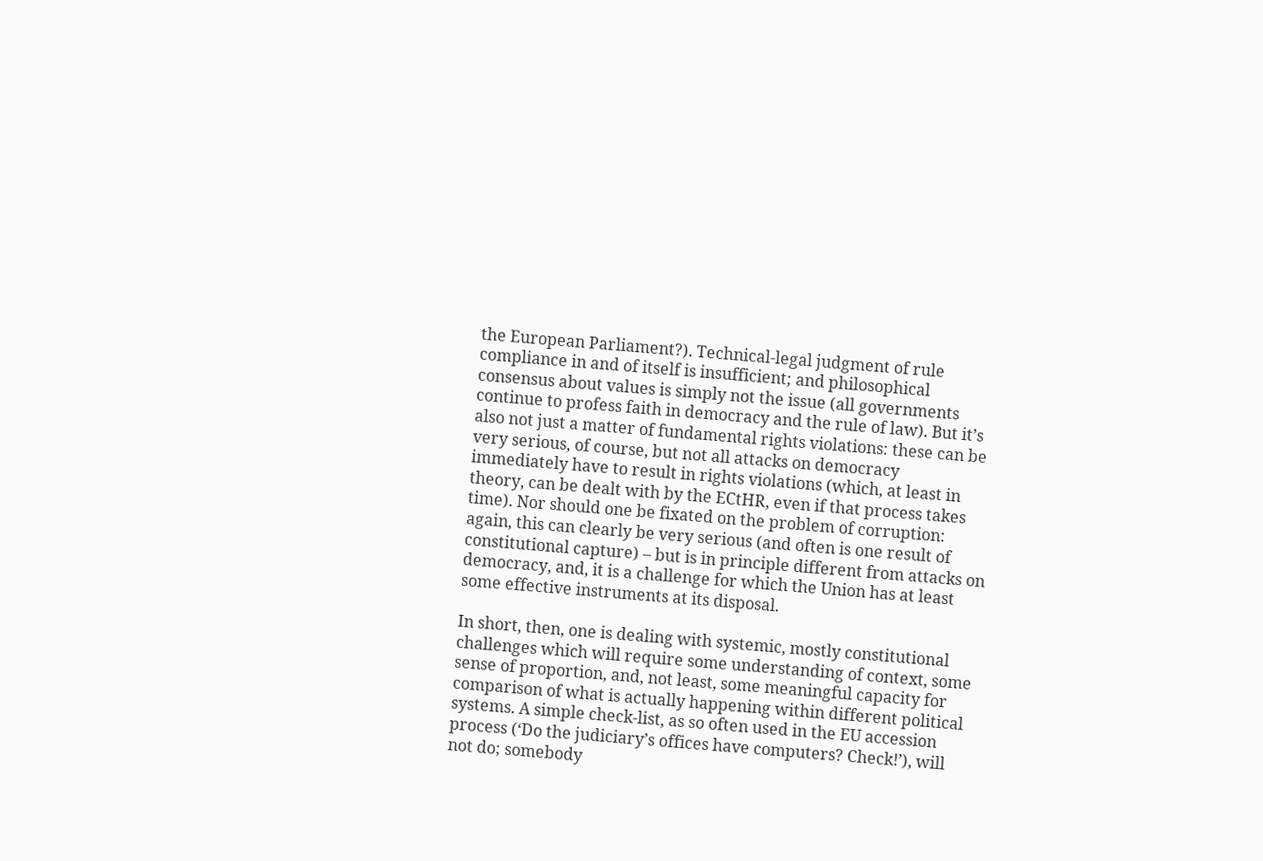the European Parliament?). Technical-legal judgment of rule compliance in and of itself is insufficient; and philosophical consensus about values is simply not the issue (all governments continue to profess faith in democracy and the rule of law). But it’s also not just a matter of fundamental rights violations: these can be very serious, of course, but not all attacks on democracy immediately have to result in rights violations (which, at least in theory, can be dealt with by the ECtHR, even if that process takes time). Nor should one be fixated on the problem of corruption: again, this can clearly be very serious (and often is one result of constitutional capture) – but is in principle different from attacks on democracy, and, it is a challenge for which the Union has at least some effective instruments at its disposal.

In short, then, one is dealing with systemic, mostly constitutional challenges which will require some understanding of context, some sense of proportion, and, not least, some meaningful capacity for comparison of what is actually happening within different political systems. A simple check-list, as so often used in the EU accession process (‘Do the judiciary’s offices have computers? Check!’), will not do; somebody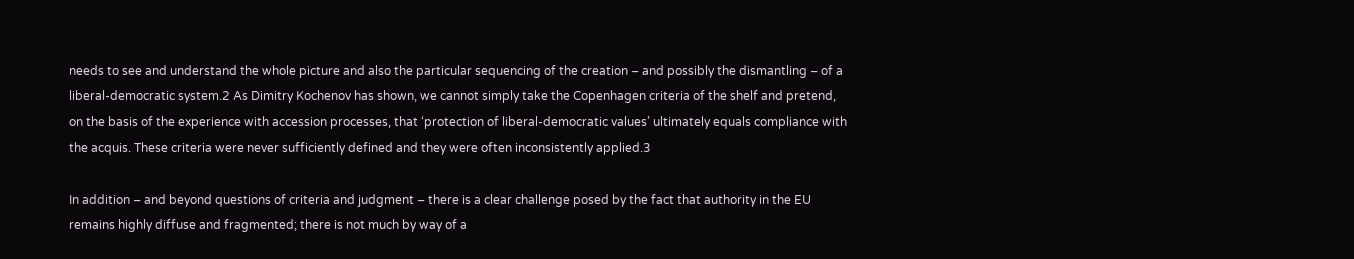needs to see and understand the whole picture and also the particular sequencing of the creation – and possibly the dismantling – of a liberal-democratic system.2 As Dimitry Kochenov has shown, we cannot simply take the Copenhagen criteria of the shelf and pretend, on the basis of the experience with accession processes, that ‘protection of liberal-democratic values’ ultimately equals compliance with the acquis. These criteria were never sufficiently defined and they were often inconsistently applied.3

In addition – and beyond questions of criteria and judgment – there is a clear challenge posed by the fact that authority in the EU remains highly diffuse and fragmented; there is not much by way of a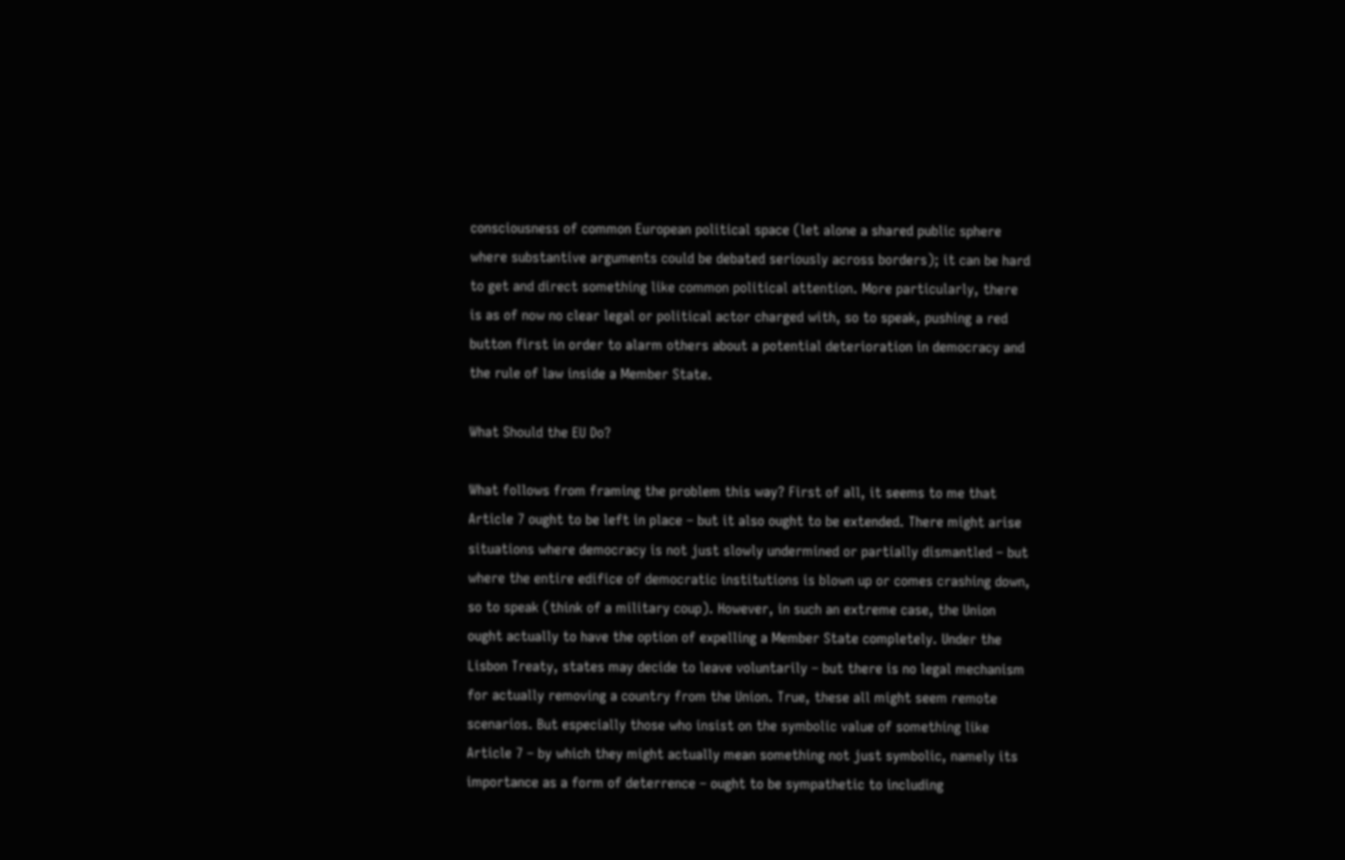consciousness of common European political space (let alone a shared public sphere where substantive arguments could be debated seriously across borders); it can be hard to get and direct something like common political attention. More particularly, there is as of now no clear legal or political actor charged with, so to speak, pushing a red button first in order to alarm others about a potential deterioration in democracy and the rule of law inside a Member State.

What Should the EU Do?

What follows from framing the problem this way? First of all, it seems to me that Article 7 ought to be left in place – but it also ought to be extended. There might arise situations where democracy is not just slowly undermined or partially dismantled – but where the entire edifice of democratic institutions is blown up or comes crashing down, so to speak (think of a military coup). However, in such an extreme case, the Union ought actually to have the option of expelling a Member State completely. Under the Lisbon Treaty, states may decide to leave voluntarily – but there is no legal mechanism for actually removing a country from the Union. True, these all might seem remote scenarios. But especially those who insist on the symbolic value of something like Article 7 – by which they might actually mean something not just symbolic, namely its importance as a form of deterrence – ought to be sympathetic to including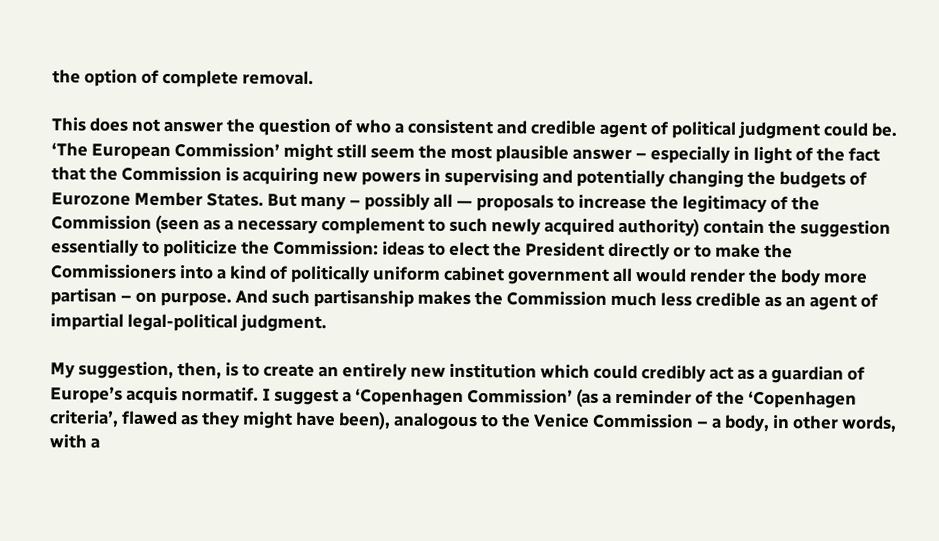the option of complete removal.

This does not answer the question of who a consistent and credible agent of political judgment could be. ‘The European Commission’ might still seem the most plausible answer – especially in light of the fact that the Commission is acquiring new powers in supervising and potentially changing the budgets of Eurozone Member States. But many – possibly all — proposals to increase the legitimacy of the Commission (seen as a necessary complement to such newly acquired authority) contain the suggestion essentially to politicize the Commission: ideas to elect the President directly or to make the Commissioners into a kind of politically uniform cabinet government all would render the body more partisan – on purpose. And such partisanship makes the Commission much less credible as an agent of impartial legal-political judgment.

My suggestion, then, is to create an entirely new institution which could credibly act as a guardian of Europe’s acquis normatif. I suggest a ‘Copenhagen Commission’ (as a reminder of the ‘Copenhagen criteria’, flawed as they might have been), analogous to the Venice Commission – a body, in other words, with a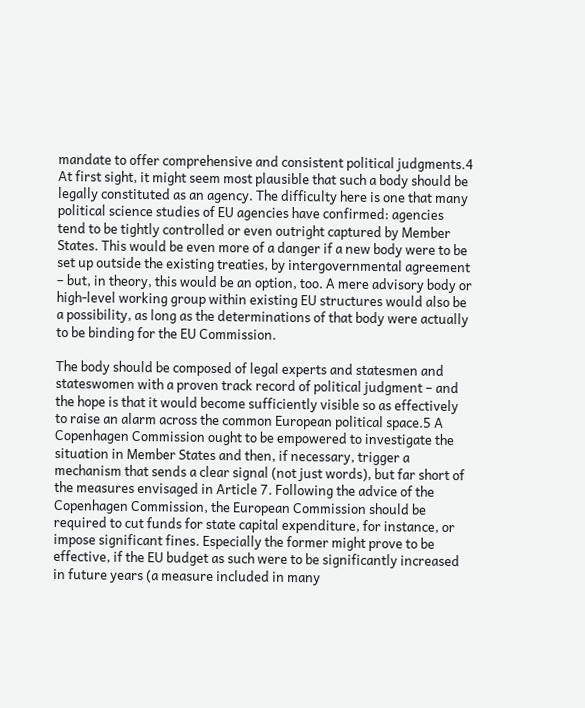mandate to offer comprehensive and consistent political judgments.4 At first sight, it might seem most plausible that such a body should be legally constituted as an agency. The difficulty here is one that many political science studies of EU agencies have confirmed: agencies tend to be tightly controlled or even outright captured by Member States. This would be even more of a danger if a new body were to be set up outside the existing treaties, by intergovernmental agreement – but, in theory, this would be an option, too. A mere advisory body or high-level working group within existing EU structures would also be a possibility, as long as the determinations of that body were actually to be binding for the EU Commission.

The body should be composed of legal experts and statesmen and stateswomen with a proven track record of political judgment – and the hope is that it would become sufficiently visible so as effectively to raise an alarm across the common European political space.5 A Copenhagen Commission ought to be empowered to investigate the situation in Member States and then, if necessary, trigger a mechanism that sends a clear signal (not just words), but far short of the measures envisaged in Article 7. Following the advice of the Copenhagen Commission, the European Commission should be required to cut funds for state capital expenditure, for instance, or impose significant fines. Especially the former might prove to be effective, if the EU budget as such were to be significantly increased in future years (a measure included in many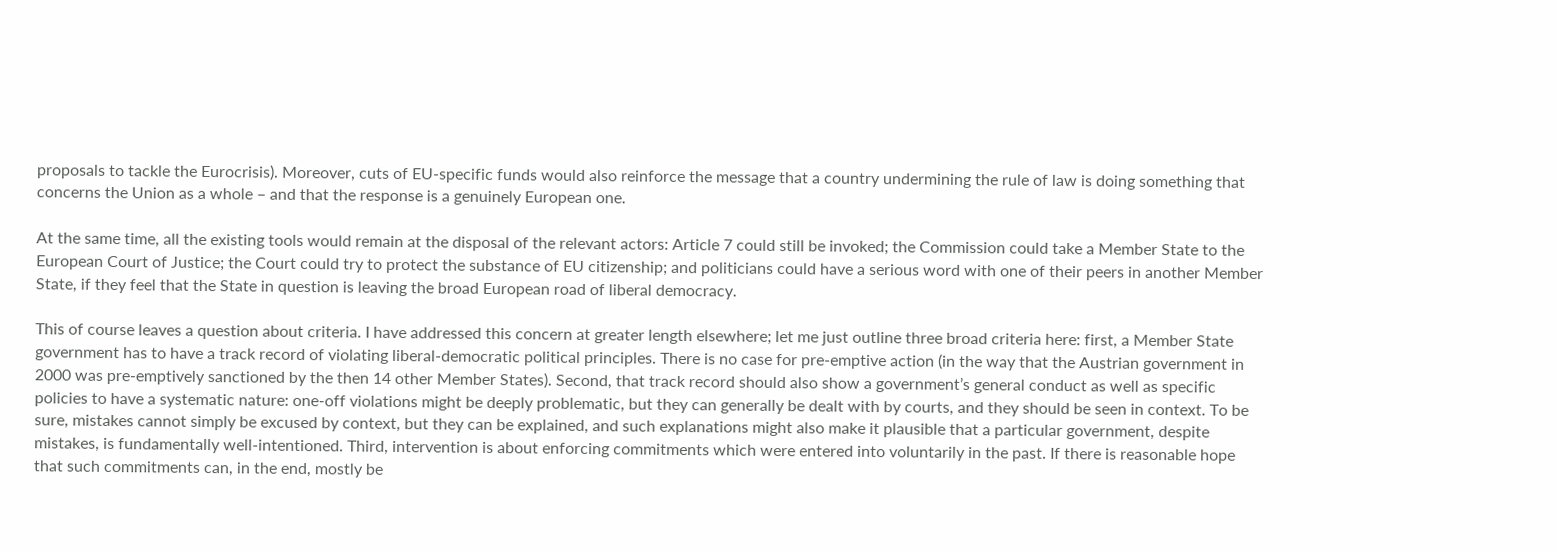proposals to tackle the Eurocrisis). Moreover, cuts of EU-specific funds would also reinforce the message that a country undermining the rule of law is doing something that concerns the Union as a whole – and that the response is a genuinely European one.

At the same time, all the existing tools would remain at the disposal of the relevant actors: Article 7 could still be invoked; the Commission could take a Member State to the European Court of Justice; the Court could try to protect the substance of EU citizenship; and politicians could have a serious word with one of their peers in another Member State, if they feel that the State in question is leaving the broad European road of liberal democracy.

This of course leaves a question about criteria. I have addressed this concern at greater length elsewhere; let me just outline three broad criteria here: first, a Member State government has to have a track record of violating liberal-democratic political principles. There is no case for pre-emptive action (in the way that the Austrian government in 2000 was pre-emptively sanctioned by the then 14 other Member States). Second, that track record should also show a government’s general conduct as well as specific policies to have a systematic nature: one-off violations might be deeply problematic, but they can generally be dealt with by courts, and they should be seen in context. To be sure, mistakes cannot simply be excused by context, but they can be explained, and such explanations might also make it plausible that a particular government, despite mistakes, is fundamentally well-intentioned. Third, intervention is about enforcing commitments which were entered into voluntarily in the past. If there is reasonable hope that such commitments can, in the end, mostly be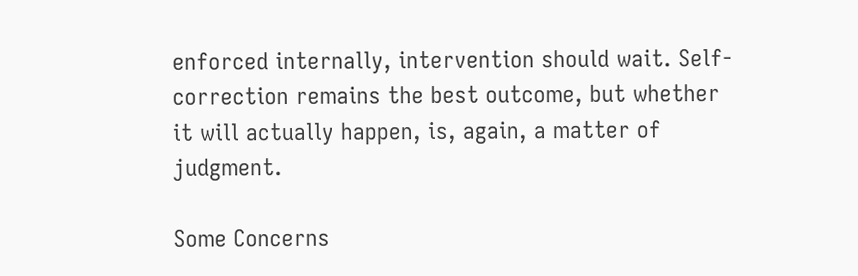enforced internally, intervention should wait. Self-correction remains the best outcome, but whether it will actually happen, is, again, a matter of judgment.

Some Concerns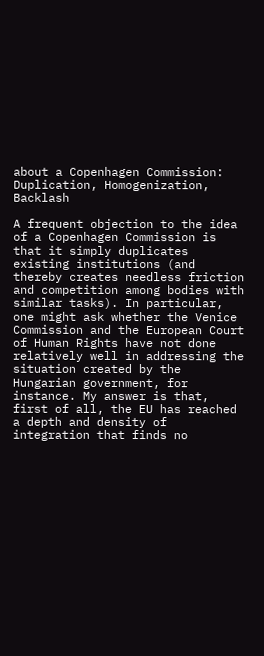about a Copenhagen Commission: Duplication, Homogenization, Backlash

A frequent objection to the idea of a Copenhagen Commission is that it simply duplicates existing institutions (and thereby creates needless friction and competition among bodies with similar tasks). In particular, one might ask whether the Venice Commission and the European Court of Human Rights have not done relatively well in addressing the situation created by the Hungarian government, for instance. My answer is that, first of all, the EU has reached a depth and density of integration that finds no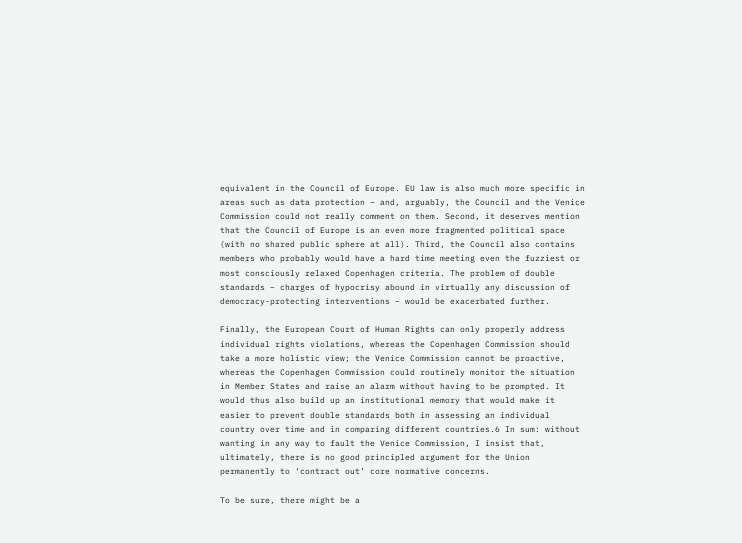equivalent in the Council of Europe. EU law is also much more specific in areas such as data protection – and, arguably, the Council and the Venice Commission could not really comment on them. Second, it deserves mention that the Council of Europe is an even more fragmented political space (with no shared public sphere at all). Third, the Council also contains members who probably would have a hard time meeting even the fuzziest or most consciously relaxed Copenhagen criteria. The problem of double standards – charges of hypocrisy abound in virtually any discussion of democracy-protecting interventions – would be exacerbated further.

Finally, the European Court of Human Rights can only properly address individual rights violations, whereas the Copenhagen Commission should take a more holistic view; the Venice Commission cannot be proactive, whereas the Copenhagen Commission could routinely monitor the situation in Member States and raise an alarm without having to be prompted. It would thus also build up an institutional memory that would make it easier to prevent double standards both in assessing an individual country over time and in comparing different countries.6 In sum: without wanting in any way to fault the Venice Commission, I insist that, ultimately, there is no good principled argument for the Union permanently to ‘contract out’ core normative concerns.

To be sure, there might be a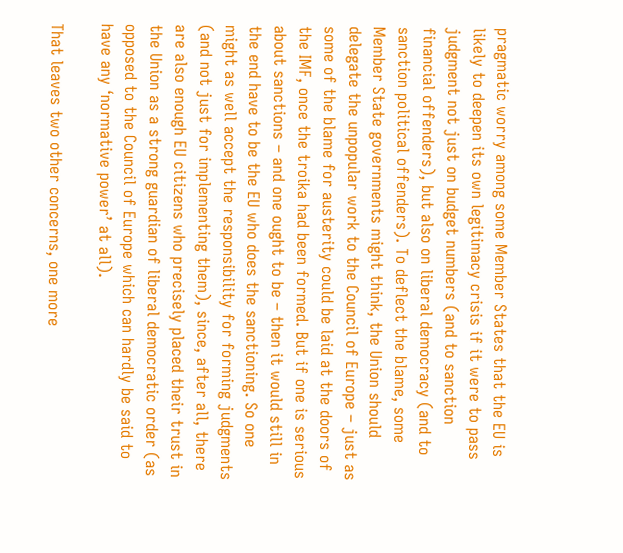pragmatic worry among some Member States that the EU is likely to deepen its own legitimacy crisis if it were to pass judgment not just on budget numbers (and to sanction financial offenders), but also on liberal democracy (and to sanction political offenders). To deflect the blame, some Member State governments might think, the Union should delegate the unpopular work to the Council of Europe – just as some of the blame for austerity could be laid at the doors of the IMF, once the troika had been formed. But if one is serious about sanctions – and one ought to be – then it would still in the end have to be the EU who does the sanctioning. So one might as well accept the responsibility for forming judgments (and not just for implementing them), since, after all, there are also enough EU citizens who precisely placed their trust in the Union as a strong guardian of liberal democratic order (as opposed to the Council of Europe which can hardly be said to have any ‘normative power’ at all).

That leaves two other concerns, one more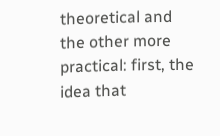theoretical and the other more practical: first, the idea that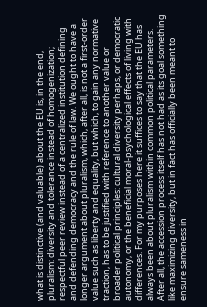what is distinctive (and valuable) about the EU is, in the end, pluralism: diversity and tolerance instead of homogenization; respectful peer review instead of a centralized institution defining and defending democracy and the rule of law. We ought to have a longer argument about pluralism, which, after all, is not a first-order value such as liberty and equality, but which, to gain any normative traction, has to be justified with reference to another value or broader political principles: cultural diversity perhaps, or democratic autonomy, or the beneficial moral-psychological effects of living with differences. For my purposes here it suffices to say that the EU has always been about pluralism within common political parameters. After all, the accession process itself has not had as its goal something like maximizing diversity, but in fact has officially been meant to ensure sameness in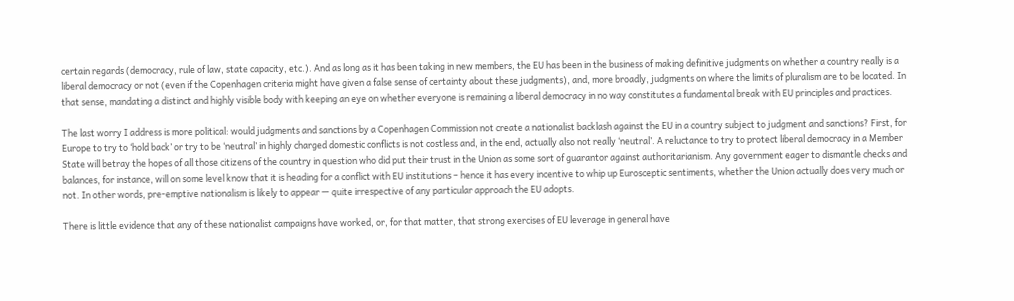certain regards (democracy, rule of law, state capacity, etc.). And as long as it has been taking in new members, the EU has been in the business of making definitive judgments on whether a country really is a liberal democracy or not (even if the Copenhagen criteria might have given a false sense of certainty about these judgments), and, more broadly, judgments on where the limits of pluralism are to be located. In that sense, mandating a distinct and highly visible body with keeping an eye on whether everyone is remaining a liberal democracy in no way constitutes a fundamental break with EU principles and practices.

The last worry I address is more political: would judgments and sanctions by a Copenhagen Commission not create a nationalist backlash against the EU in a country subject to judgment and sanctions? First, for Europe to try to ‘hold back’ or try to be ‘neutral’ in highly charged domestic conflicts is not costless and, in the end, actually also not really ‘neutral’. A reluctance to try to protect liberal democracy in a Member State will betray the hopes of all those citizens of the country in question who did put their trust in the Union as some sort of guarantor against authoritarianism. Any government eager to dismantle checks and balances, for instance, will on some level know that it is heading for a conflict with EU institutions – hence it has every incentive to whip up Eurosceptic sentiments, whether the Union actually does very much or not. In other words, pre-emptive nationalism is likely to appear — quite irrespective of any particular approach the EU adopts.

There is little evidence that any of these nationalist campaigns have worked, or, for that matter, that strong exercises of EU leverage in general have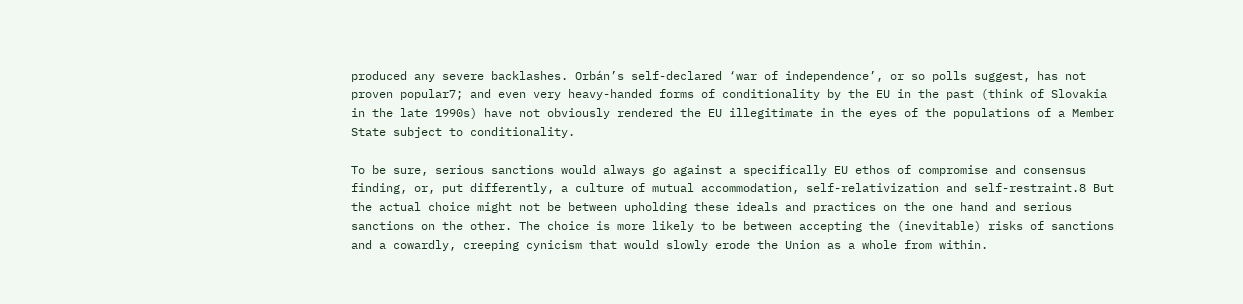produced any severe backlashes. Orbán’s self-declared ‘war of independence’, or so polls suggest, has not proven popular7; and even very heavy-handed forms of conditionality by the EU in the past (think of Slovakia in the late 1990s) have not obviously rendered the EU illegitimate in the eyes of the populations of a Member State subject to conditionality.

To be sure, serious sanctions would always go against a specifically EU ethos of compromise and consensus finding, or, put differently, a culture of mutual accommodation, self-relativization and self-restraint.8 But the actual choice might not be between upholding these ideals and practices on the one hand and serious sanctions on the other. The choice is more likely to be between accepting the (inevitable) risks of sanctions and a cowardly, creeping cynicism that would slowly erode the Union as a whole from within.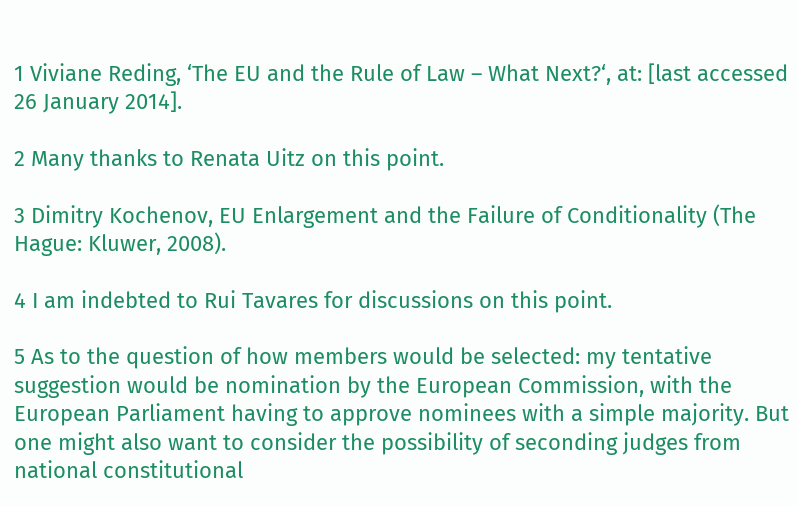1 Viviane Reding, ‘The EU and the Rule of Law – What Next?‘, at: [last accessed 26 January 2014].

2 Many thanks to Renata Uitz on this point.

3 Dimitry Kochenov, EU Enlargement and the Failure of Conditionality (The Hague: Kluwer, 2008).

4 I am indebted to Rui Tavares for discussions on this point.

5 As to the question of how members would be selected: my tentative suggestion would be nomination by the European Commission, with the European Parliament having to approve nominees with a simple majority. But one might also want to consider the possibility of seconding judges from national constitutional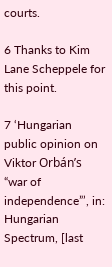courts.

6 Thanks to Kim Lane Scheppele for this point.

7 ‘Hungarian public opinion on Viktor Orbán’s “war of independence”’, in: Hungarian Spectrum, [last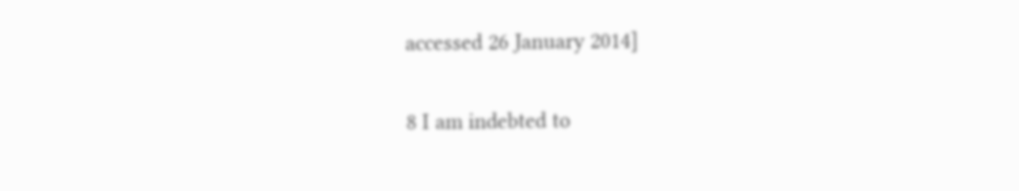accessed 26 January 2014]

8 I am indebted to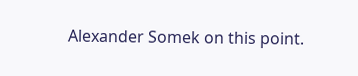Alexander Somek on this point.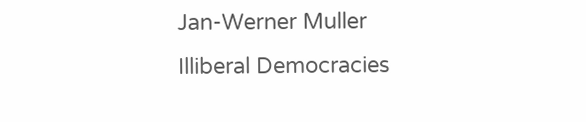Jan-Werner Muller
Illiberal Democracies